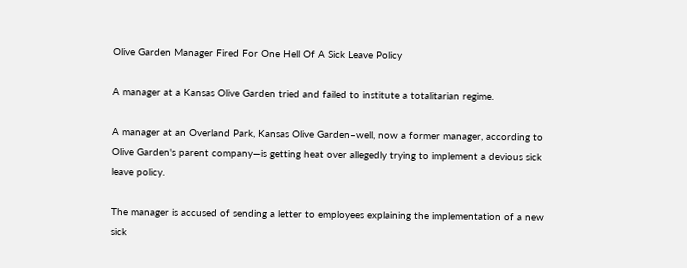Olive Garden Manager Fired For One Hell Of A Sick Leave Policy

A manager at a Kansas Olive Garden tried and failed to institute a totalitarian regime.

A manager at an Overland Park, Kansas Olive Garden–well, now a former manager, according to Olive Garden's parent company—is getting heat over allegedly trying to implement a devious sick leave policy.

The manager is accused of sending a letter to employees explaining the implementation of a new sick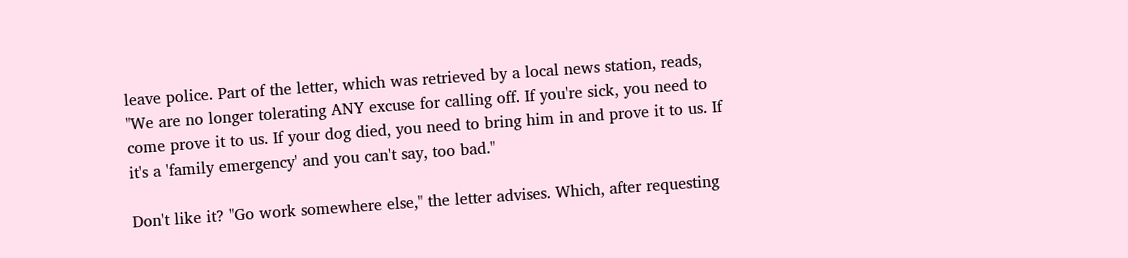leave police. Part of the letter, which was retrieved by a local news station, reads, "We are no longer tolerating ANY excuse for calling off. If you're sick, you need to come prove it to us. If your dog died, you need to bring him in and prove it to us. If it's a 'family emergency' and you can't say, too bad."

Don't like it? "Go work somewhere else," the letter advises. Which, after requesting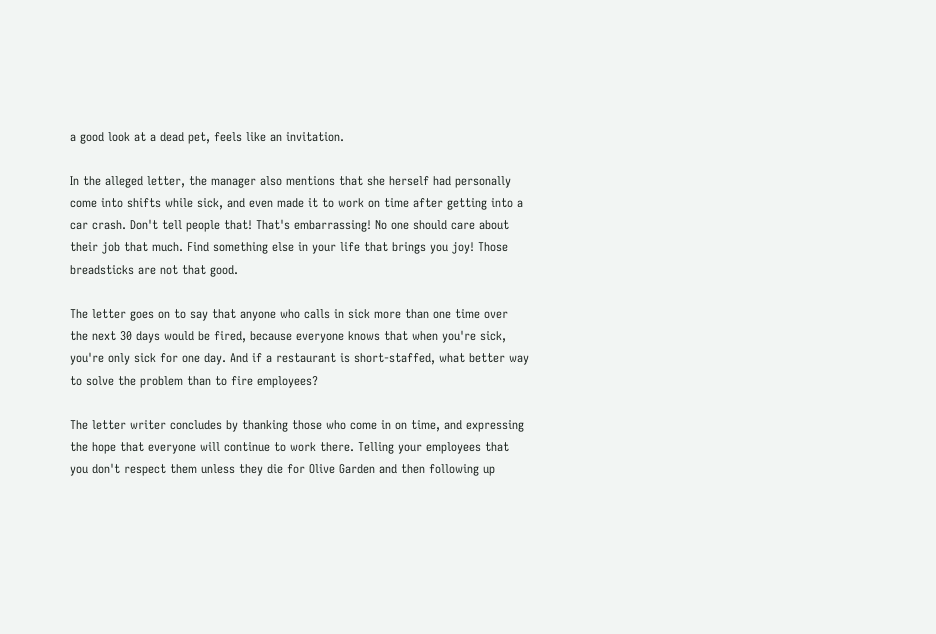a good look at a dead pet, feels like an invitation.

In the alleged letter, the manager also mentions that she herself had personally come into shifts while sick, and even made it to work on time after getting into a car crash. Don't tell people that! That's embarrassing! No one should care about their job that much. Find something else in your life that brings you joy! Those breadsticks are not that good.

The letter goes on to say that anyone who calls in sick more than one time over the next 30 days would be fired, because everyone knows that when you're sick, you're only sick for one day. And if a restaurant is short-staffed, what better way to solve the problem than to fire employees?

The letter writer concludes by thanking those who come in on time, and expressing the hope that everyone will continue to work there. Telling your employees that you don't respect them unless they die for Olive Garden and then following up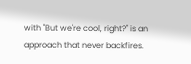with "But we're cool, right?" is an approach that never backfires.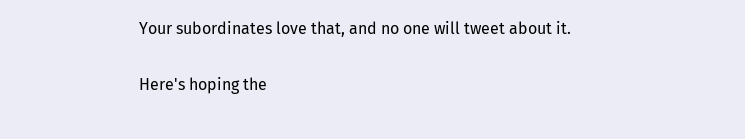Your subordinates love that, and no one will tweet about it.

Here's hoping the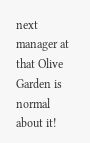next manager at that Olive Garden is normal about it!